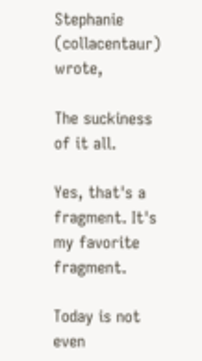Stephanie (collacentaur) wrote,

The suckiness of it all.

Yes, that's a fragment. It's my favorite fragment.

Today is not even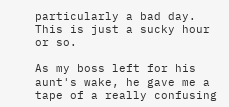particularly a bad day. This is just a sucky hour or so.

As my boss left for his aunt's wake, he gave me a tape of a really confusing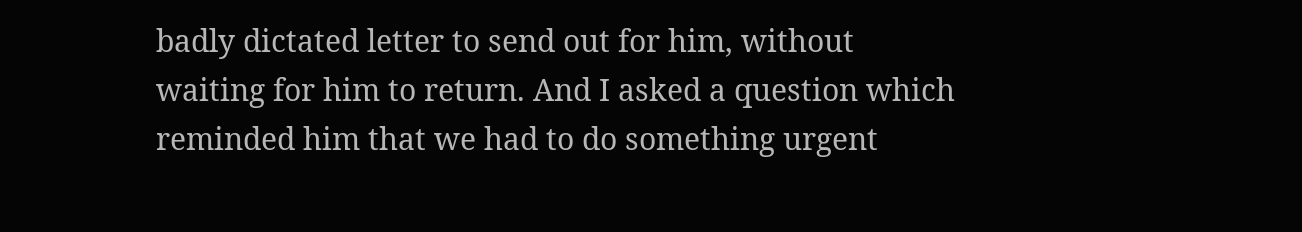badly dictated letter to send out for him, without waiting for him to return. And I asked a question which reminded him that we had to do something urgent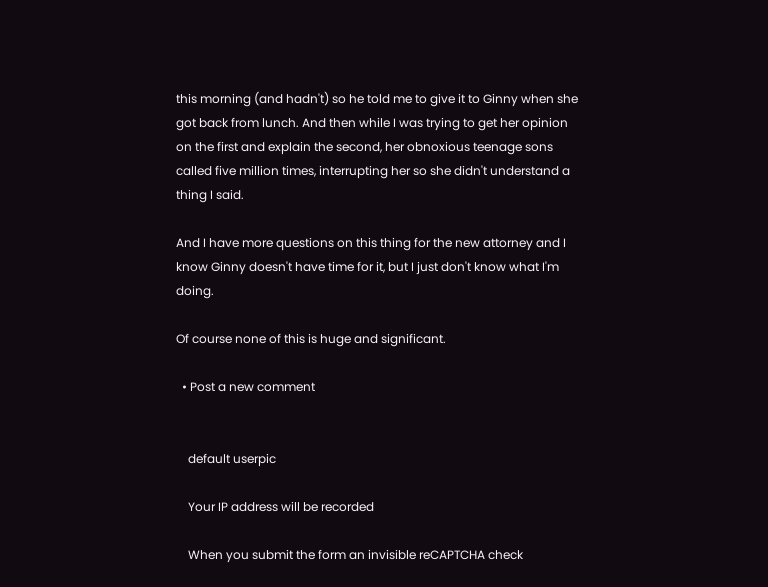this morning (and hadn't) so he told me to give it to Ginny when she got back from lunch. And then while I was trying to get her opinion on the first and explain the second, her obnoxious teenage sons called five million times, interrupting her so she didn't understand a thing I said.

And I have more questions on this thing for the new attorney and I know Ginny doesn't have time for it, but I just don't know what I'm doing.

Of course none of this is huge and significant.

  • Post a new comment


    default userpic

    Your IP address will be recorded

    When you submit the form an invisible reCAPTCHA check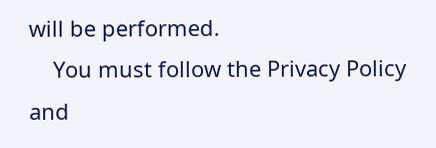will be performed.
    You must follow the Privacy Policy and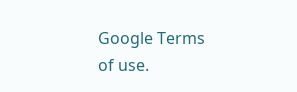Google Terms of use.